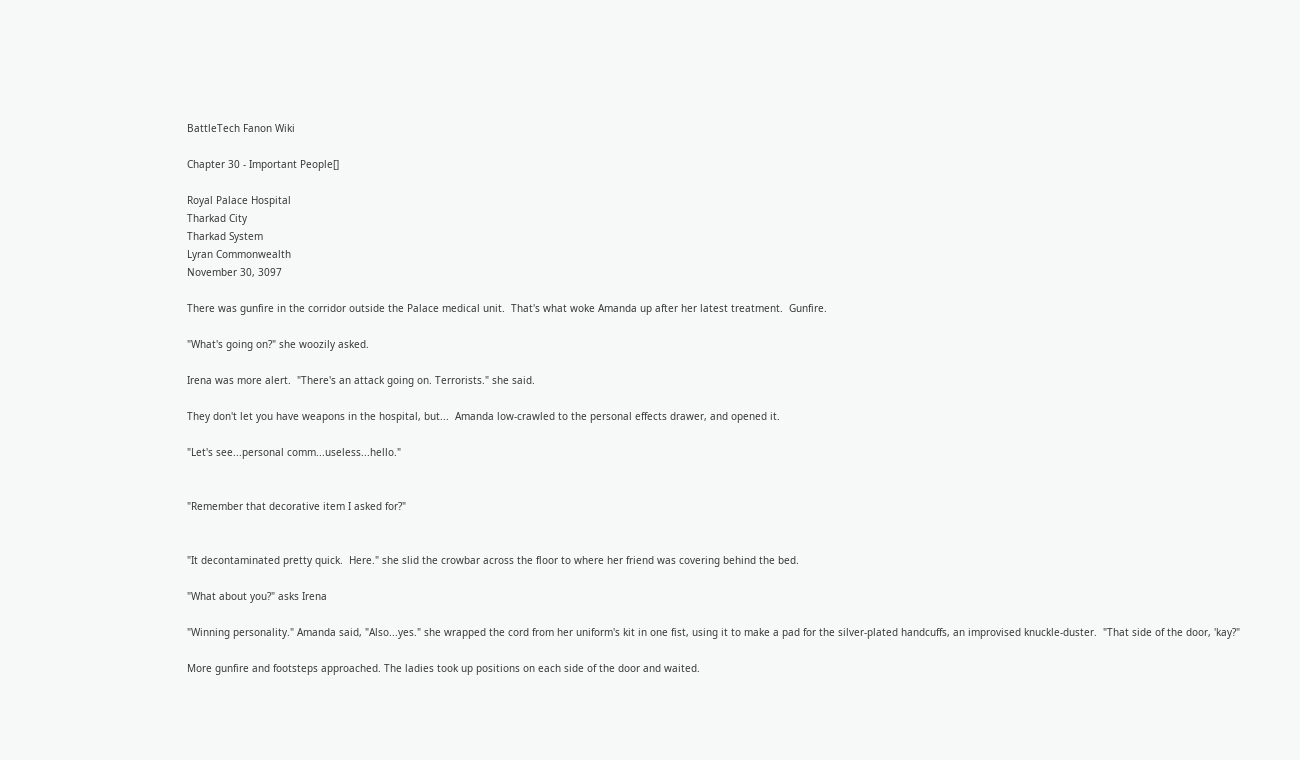BattleTech Fanon Wiki

Chapter 30 - Important People[]

Royal Palace Hospital
Tharkad City
Tharkad System
Lyran Commonwealth
November 30, 3097

There was gunfire in the corridor outside the Palace medical unit.  That's what woke Amanda up after her latest treatment.  Gunfire.

"What's going on?" she woozily asked.

Irena was more alert.  "There's an attack going on. Terrorists." she said.

They don't let you have weapons in the hospital, but...  Amanda low-crawled to the personal effects drawer, and opened it.

"Let's see...personal comm...useless...hello."


"Remember that decorative item I asked for?"


"It decontaminated pretty quick.  Here." she slid the crowbar across the floor to where her friend was covering behind the bed.

"What about you?" asks Irena

"Winning personality." Amanda said, "Also...yes." she wrapped the cord from her uniform's kit in one fist, using it to make a pad for the silver-plated handcuffs, an improvised knuckle-duster.  "That side of the door, 'kay?"

More gunfire and footsteps approached. The ladies took up positions on each side of the door and waited.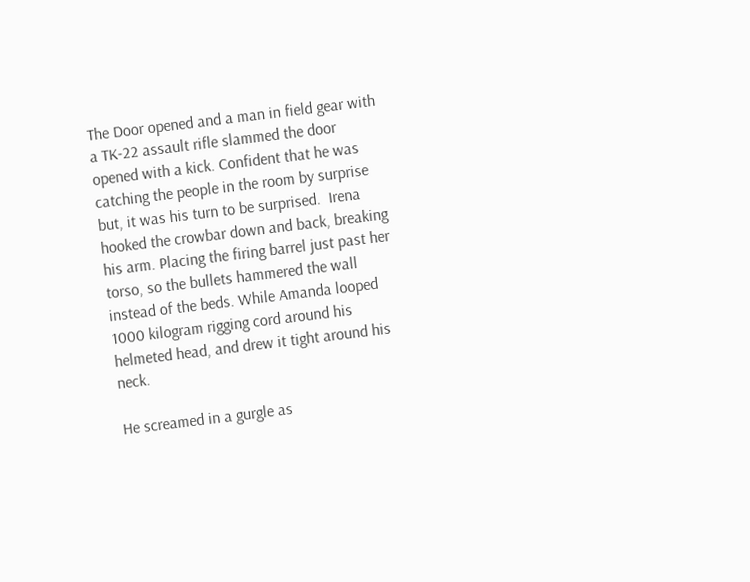The Door opened and a man in field gear with a TK-22 assault rifle slammed the door opened with a kick. Confident that he was catching the people in the room by surprise but, it was his turn to be surprised.  Irena hooked the crowbar down and back, breaking his arm. Placing the firing barrel just past her torso, so the bullets hammered the wall instead of the beds. While Amanda looped 1000 kilogram rigging cord around his helmeted head, and drew it tight around his neck.

He screamed in a gurgle as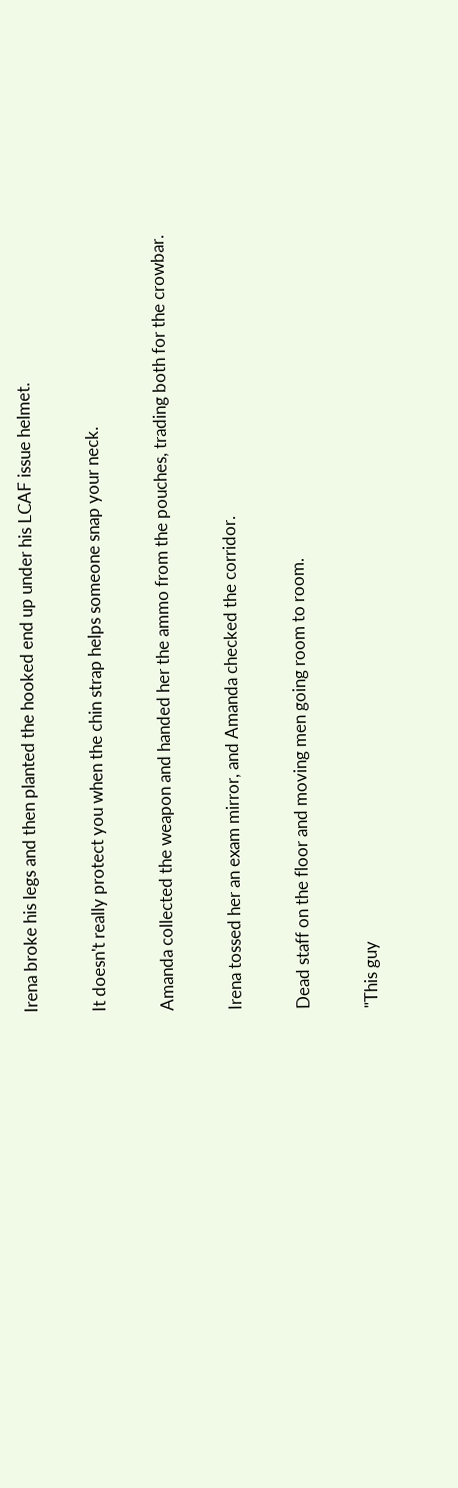Irena broke his legs and then planted the hooked end up under his LCAF issue helmet.

It doesn't really protect you when the chin strap helps someone snap your neck.

Amanda collected the weapon and handed her the ammo from the pouches, trading both for the crowbar.

Irena tossed her an exam mirror, and Amanda checked the corridor.

Dead staff on the floor and moving men going room to room.

"This guy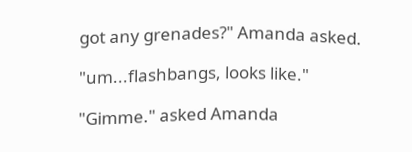got any grenades?" Amanda asked.

"um...flashbangs, looks like."

"Gimme." asked Amanda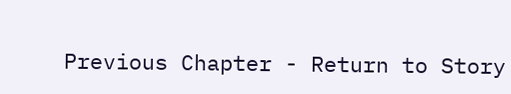Previous Chapter - Return to Story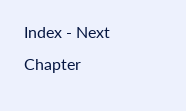Index - Next Chapter